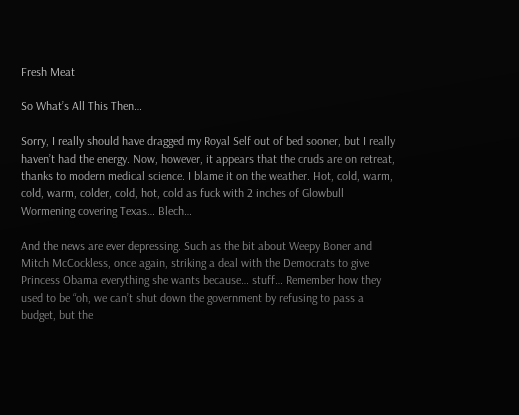Fresh Meat

So What’s All This Then…

Sorry, I really should have dragged my Royal Self out of bed sooner, but I really haven’t had the energy. Now, however, it appears that the cruds are on retreat, thanks to modern medical science. I blame it on the weather. Hot, cold, warm, cold, warm, colder, cold, hot, cold as fuck with 2 inches of Glowbull Wormening covering Texas… Blech…

And the news are ever depressing. Such as the bit about Weepy Boner and Mitch McCockless, once again, striking a deal with the Democrats to give Princess Obama everything she wants because… stuff… Remember how they used to be “oh, we can’t shut down the government by refusing to pass a budget, but the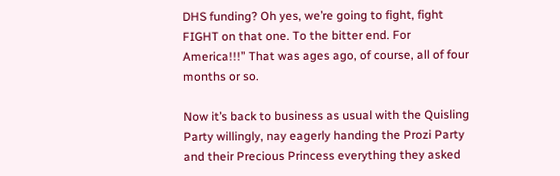DHS funding? Oh yes, we’re going to fight, fight FIGHT on that one. To the bitter end. For America!!!” That was ages ago, of course, all of four months or so.

Now it’s back to business as usual with the Quisling Party willingly, nay eagerly handing the Prozi Party and their Precious Princess everything they asked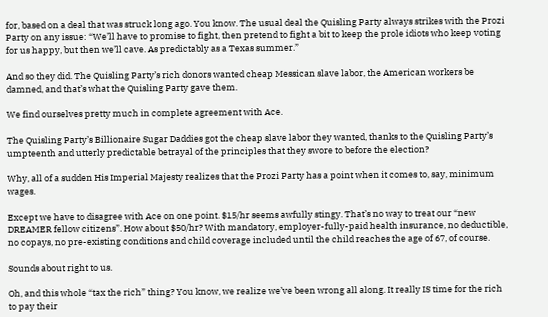for, based on a deal that was struck long ago. You know. The usual deal the Quisling Party always strikes with the Prozi Party on any issue: “We’ll have to promise to fight, then pretend to fight a bit to keep the prole idiots who keep voting for us happy, but then we’ll cave. As predictably as a Texas summer.”

And so they did. The Quisling Party’s rich donors wanted cheap Messican slave labor, the American workers be damned, and that’s what the Quisling Party gave them.

We find ourselves pretty much in complete agreement with Ace.

The Quisling Party’s Billionaire Sugar Daddies got the cheap slave labor they wanted, thanks to the Quisling Party’s umpteenth and utterly predictable betrayal of the principles that they swore to before the election?

Why, all of a sudden His Imperial Majesty realizes that the Prozi Party has a point when it comes to, say, minimum wages.

Except we have to disagree with Ace on one point. $15/hr seems awfully stingy. That’s no way to treat our “new DREAMER fellow citizens”. How about $50/hr? With mandatory, employer-fully-paid health insurance, no deductible, no copays, no pre-existing conditions and child coverage included until the child reaches the age of 67, of course.

Sounds about right to us.

Oh, and this whole “tax the rich” thing? You know, we realize we’ve been wrong all along. It really IS time for the rich to pay their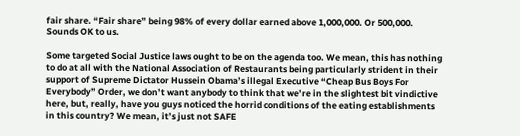fair share. “Fair share” being 98% of every dollar earned above 1,000,000. Or 500,000. Sounds OK to us.

Some targeted Social Justice laws ought to be on the agenda too. We mean, this has nothing to do at all with the National Association of Restaurants being particularly strident in their support of Supreme Dictator Hussein Obama’s illegal Executive “Cheap Bus Boys For Everybody” Order, we don’t want anybody to think that we’re in the slightest bit vindictive here, but, really, have you guys noticed the horrid conditions of the eating establishments in this country? We mean, it’s just not SAFE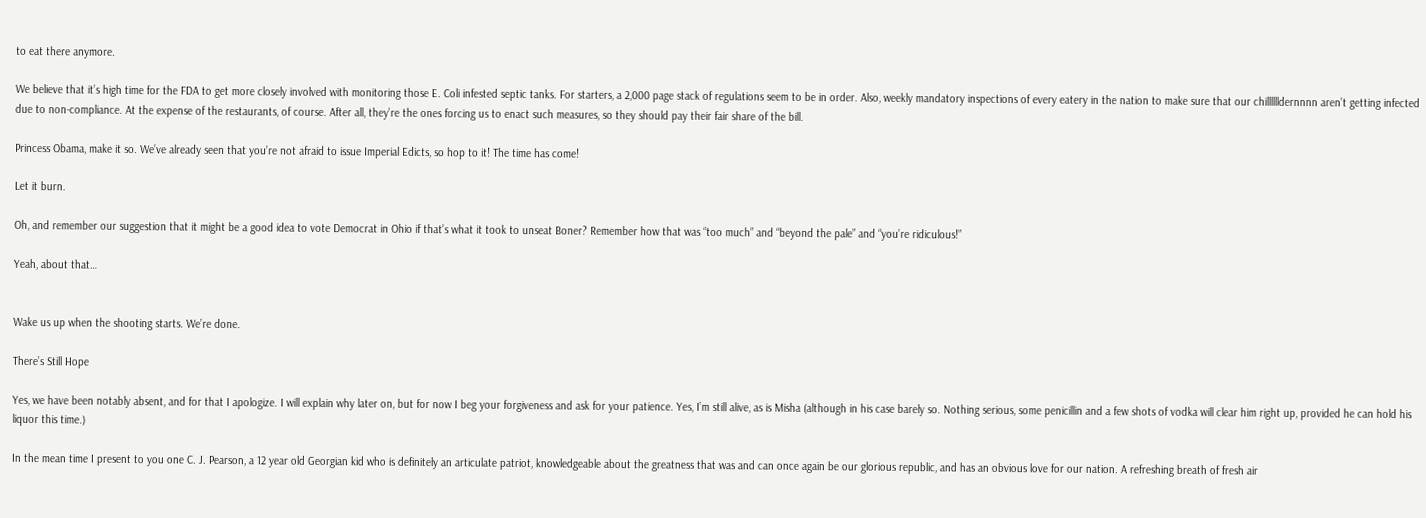to eat there anymore.

We believe that it’s high time for the FDA to get more closely involved with monitoring those E. Coli infested septic tanks. For starters, a 2,000 page stack of regulations seem to be in order. Also, weekly mandatory inspections of every eatery in the nation to make sure that our chilllllldernnnn aren’t getting infected due to non-compliance. At the expense of the restaurants, of course. After all, they’re the ones forcing us to enact such measures, so they should pay their fair share of the bill.

Princess Obama, make it so. We’ve already seen that you’re not afraid to issue Imperial Edicts, so hop to it! The time has come!

Let it burn.

Oh, and remember our suggestion that it might be a good idea to vote Democrat in Ohio if that’s what it took to unseat Boner? Remember how that was “too much” and “beyond the pale” and “you’re ridiculous!”

Yeah, about that…


Wake us up when the shooting starts. We’re done.

There’s Still Hope

Yes, we have been notably absent, and for that I apologize. I will explain why later on, but for now I beg your forgiveness and ask for your patience. Yes, I’m still alive, as is Misha (although in his case barely so. Nothing serious, some penicillin and a few shots of vodka will clear him right up, provided he can hold his liquor this time.)

In the mean time I present to you one C. J. Pearson, a 12 year old Georgian kid who is definitely an articulate patriot, knowledgeable about the greatness that was and can once again be our glorious republic, and has an obvious love for our nation. A refreshing breath of fresh air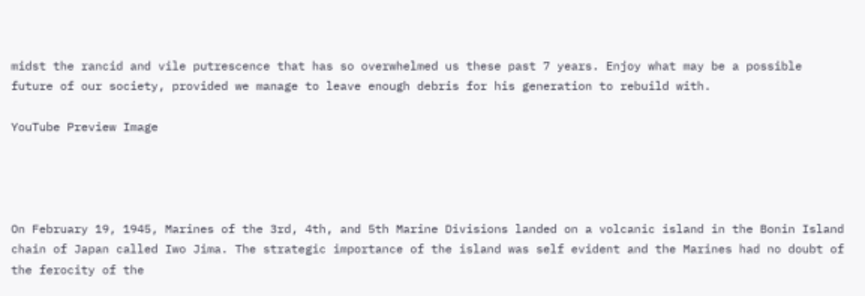midst the rancid and vile putrescence that has so overwhelmed us these past 7 years. Enjoy what may be a possible future of our society, provided we manage to leave enough debris for his generation to rebuild with.

YouTube Preview Image




On February 19, 1945, Marines of the 3rd, 4th, and 5th Marine Divisions landed on a volcanic island in the Bonin Island chain of Japan called Iwo Jima. The strategic importance of the island was self evident and the Marines had no doubt of the ferocity of the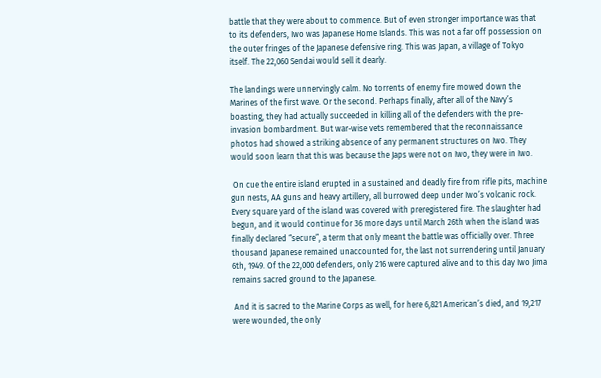battle that they were about to commence. But of even stronger importance was that to its defenders, Iwo was Japanese Home Islands. This was not a far off possession on the outer fringes of the Japanese defensive ring. This was Japan, a village of Tokyo itself. The 22,060 Sendai would sell it dearly.

The landings were unnervingly calm. No torrents of enemy fire mowed down the Marines of the first wave. Or the second. Perhaps finally, after all of the Navy’s boasting, they had actually succeeded in killing all of the defenders with the pre-invasion bombardment. But war-wise vets remembered that the reconnaissance photos had showed a striking absence of any permanent structures on Iwo. They would soon learn that this was because the Japs were not on Iwo, they were in Iwo.

 On cue the entire island erupted in a sustained and deadly fire from rifle pits, machine gun nests, AA guns and heavy artillery, all burrowed deep under Iwo’s volcanic rock. Every square yard of the island was covered with preregistered fire. The slaughter had begun, and it would continue for 36 more days until March 26th when the island was finally declared “secure”, a term that only meant the battle was officially over. Three thousand Japanese remained unaccounted for, the last not surrendering until January 6th, 1949. Of the 22,000 defenders, only 216 were captured alive and to this day Iwo Jima remains sacred ground to the Japanese.

 And it is sacred to the Marine Corps as well, for here 6,821 American’s died, and 19,217 were wounded, the only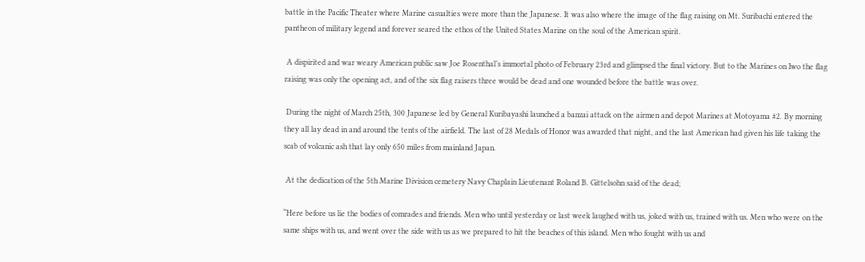battle in the Pacific Theater where Marine casualties were more than the Japanese. It was also where the image of the flag raising on Mt. Suribachi entered the pantheon of military legend and forever seared the ethos of the United States Marine on the soul of the American spirit.

 A dispirited and war weary American public saw Joe Rosenthal’s immortal photo of February 23rd and glimpsed the final victory. But to the Marines on Iwo the flag raising was only the opening act, and of the six flag raisers three would be dead and one wounded before the battle was over.

 During the night of March 25th, 300 Japanese led by General Kuribayashi launched a banzai attack on the airmen and depot Marines at Motoyama #2. By morning they all lay dead in and around the tents of the airfield. The last of 28 Medals of Honor was awarded that night, and the last American had given his life taking the scab of volcanic ash that lay only 650 miles from mainland Japan.

 At the dedication of the 5th Marine Division cemetery Navy Chaplain Lieutenant Roland B. Gittelsohn said of the dead;

“Here before us lie the bodies of comrades and friends. Men who until yesterday or last week laughed with us, joked with us, trained with us. Men who were on the same ships with us, and went over the side with us as we prepared to hit the beaches of this island. Men who fought with us and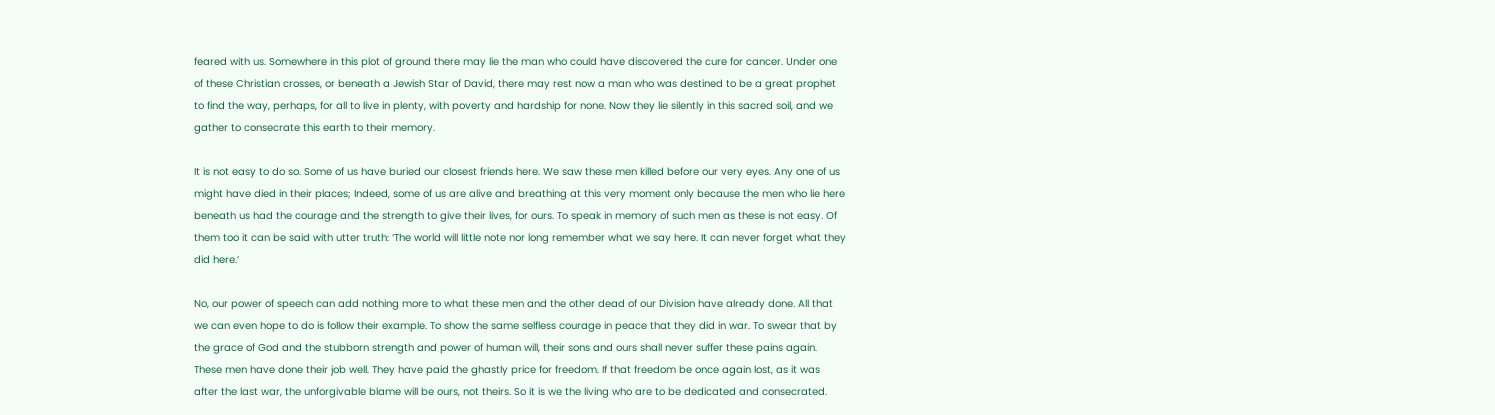feared with us. Somewhere in this plot of ground there may lie the man who could have discovered the cure for cancer. Under one of these Christian crosses, or beneath a Jewish Star of David, there may rest now a man who was destined to be a great prophet to find the way, perhaps, for all to live in plenty, with poverty and hardship for none. Now they lie silently in this sacred soil, and we gather to consecrate this earth to their memory.

It is not easy to do so. Some of us have buried our closest friends here. We saw these men killed before our very eyes. Any one of us might have died in their places; Indeed, some of us are alive and breathing at this very moment only because the men who lie here beneath us had the courage and the strength to give their lives, for ours. To speak in memory of such men as these is not easy. Of them too it can be said with utter truth: ‘The world will little note nor long remember what we say here. It can never forget what they did here.’

No, our power of speech can add nothing more to what these men and the other dead of our Division have already done. All that we can even hope to do is follow their example. To show the same selfless courage in peace that they did in war. To swear that by the grace of God and the stubborn strength and power of human will, their sons and ours shall never suffer these pains again. These men have done their job well. They have paid the ghastly price for freedom. If that freedom be once again lost, as it was after the last war, the unforgivable blame will be ours, not theirs. So it is we the living who are to be dedicated and consecrated.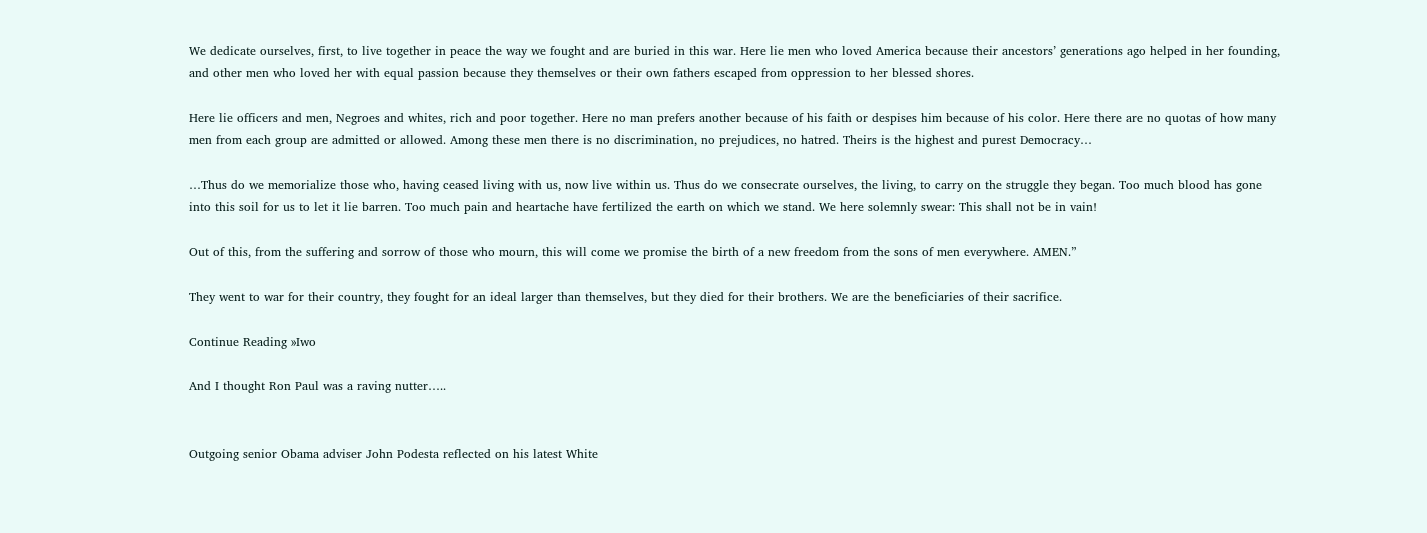We dedicate ourselves, first, to live together in peace the way we fought and are buried in this war. Here lie men who loved America because their ancestors’ generations ago helped in her founding, and other men who loved her with equal passion because they themselves or their own fathers escaped from oppression to her blessed shores.

Here lie officers and men, Negroes and whites, rich and poor together. Here no man prefers another because of his faith or despises him because of his color. Here there are no quotas of how many men from each group are admitted or allowed. Among these men there is no discrimination, no prejudices, no hatred. Theirs is the highest and purest Democracy…

…Thus do we memorialize those who, having ceased living with us, now live within us. Thus do we consecrate ourselves, the living, to carry on the struggle they began. Too much blood has gone into this soil for us to let it lie barren. Too much pain and heartache have fertilized the earth on which we stand. We here solemnly swear: This shall not be in vain!

Out of this, from the suffering and sorrow of those who mourn, this will come we promise the birth of a new freedom from the sons of men everywhere. AMEN.”

They went to war for their country, they fought for an ideal larger than themselves, but they died for their brothers. We are the beneficiaries of their sacrifice.

Continue Reading »Iwo

And I thought Ron Paul was a raving nutter…..


Outgoing senior Obama adviser John Podesta reflected on his latest White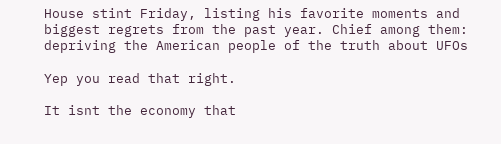House stint Friday, listing his favorite moments and biggest regrets from the past year. Chief among them: depriving the American people of the truth about UFOs

Yep you read that right.

It isnt the economy that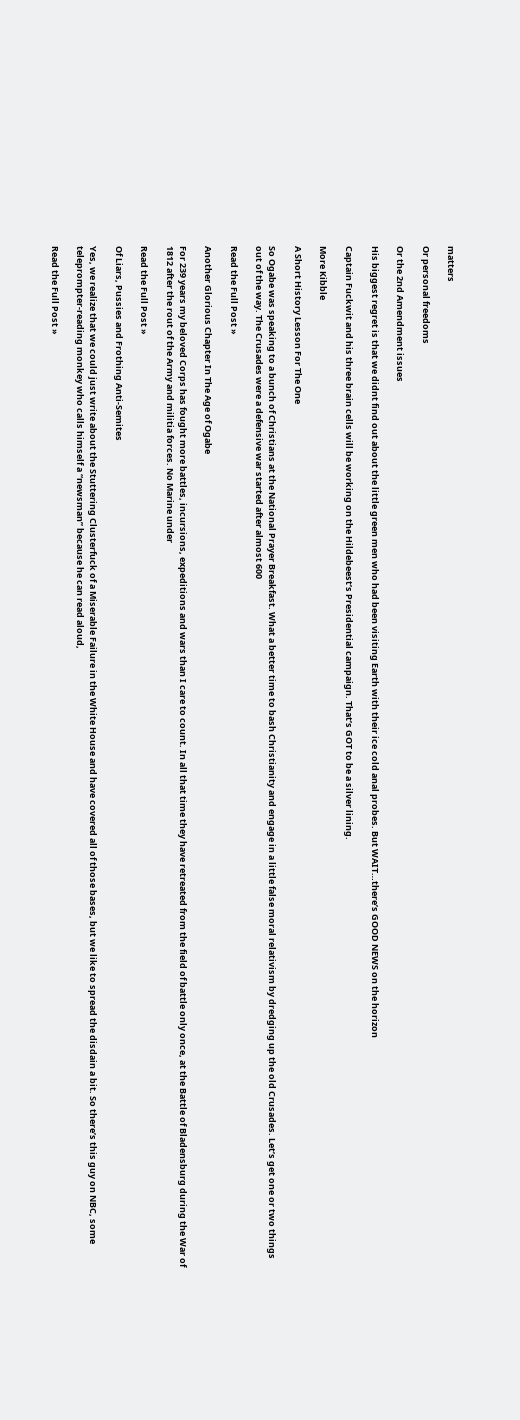matters

Or personal freedoms

Or the 2nd Amendment issues

His biggest regret is that we didnt find out about the little green men who had been visiting Earth with their ice cold anal probes. But WAIT…there’s GOOD NEWS on the horizon

Captain Fuckwit and his three brain cells will be working on the Hildebeest’s Presidential campaign. That’s GOT to be a silver lining.

More Kibble

A Short History Lesson For The One

So Ogabe was speaking to a bunch of Christians at the National Prayer Breakfast. What a better time to bash Christianity and engage in a little false moral relativism by dredging up the old Crusades. Let’s get one or two things out of the way. The Crusades were a defensive war started after almost 600

Read the Full Post »

Another Glorious Chapter In The Age of Ogabe

For 239 years my beloved Corps has fought more battles, incursions, expeditions and wars than I care to count. In all that time they have retreated from the field of battle only once, at the Battle of Bladensburg during the War of 1812 after the rout of the Army and militia forces. No Marine under

Read the Full Post »

Of Liars, Pussies and Frothing Anti-Semites

Yes, we realize that we could just write about the Stuttering Clusterfuck of a Miserable Failure in the White House and have covered all of those bases, but we like to spread the disdain a bit. So there’s this guy on NBC, some teleprompter-reading monkey who calls himself a “newsman” because he can read aloud,

Read the Full Post »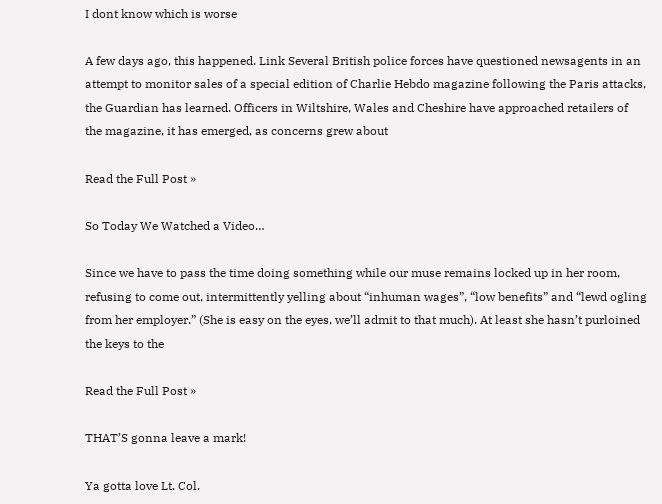I dont know which is worse

A few days ago, this happened. Link Several British police forces have questioned newsagents in an attempt to monitor sales of a special edition of Charlie Hebdo magazine following the Paris attacks, the Guardian has learned. Officers in Wiltshire, Wales and Cheshire have approached retailers of the magazine, it has emerged, as concerns grew about

Read the Full Post »

So Today We Watched a Video…

Since we have to pass the time doing something while our muse remains locked up in her room, refusing to come out, intermittently yelling about “inhuman wages”, “low benefits” and “lewd ogling from her employer.” (She is easy on the eyes, we’ll admit to that much). At least she hasn’t purloined the keys to the

Read the Full Post »

THAT’S gonna leave a mark!

Ya gotta love Lt. Col.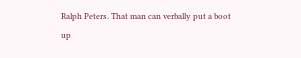Ralph Peters. That man can verbally put a boot up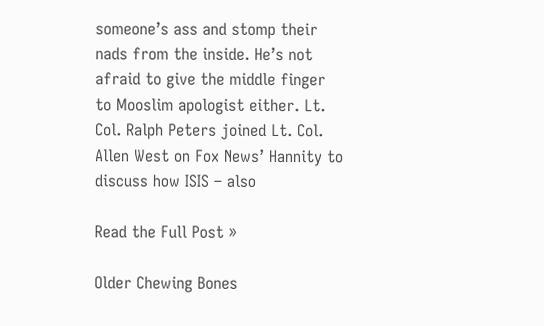someone’s ass and stomp their nads from the inside. He’s not afraid to give the middle finger to Mooslim apologist either. Lt. Col. Ralph Peters joined Lt. Col. Allen West on Fox News’ Hannity to discuss how ISIS – also

Read the Full Post »

Older Chewing Bones